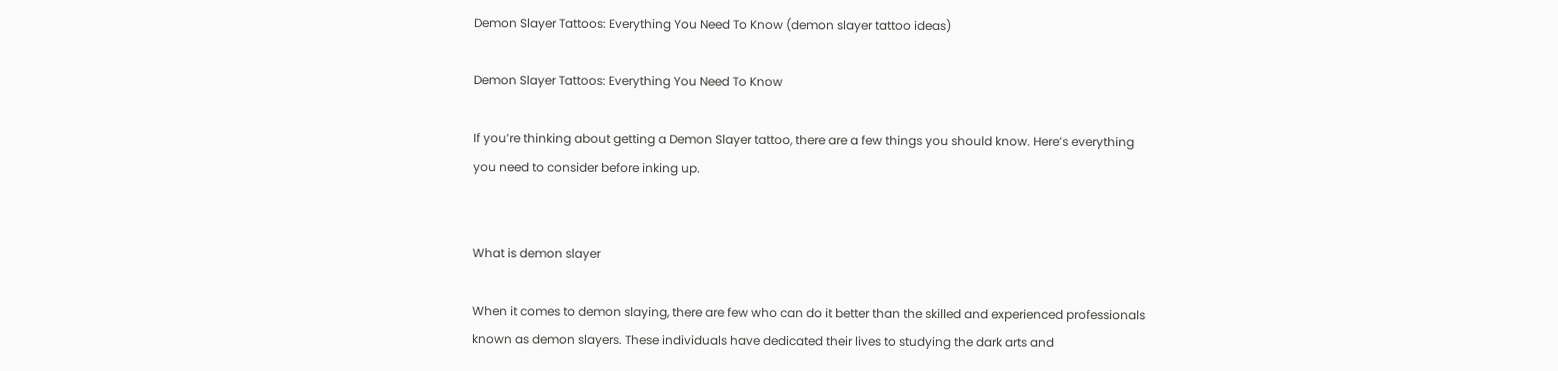Demon Slayer Tattoos: Everything You Need To Know (demon slayer tattoo ideas)

Demon Slayer Tattoos: Everything You Need To Know

If you’re thinking about getting a Demon Slayer tattoo, there are a few things you should know. Here’s everything you need to consider before inking up.


What is demon slayer

When it comes to demon slaying, there are few who can do it better than the skilled and experienced professionals known as demon slayers. These individuals have dedicated their lives to studying the dark arts and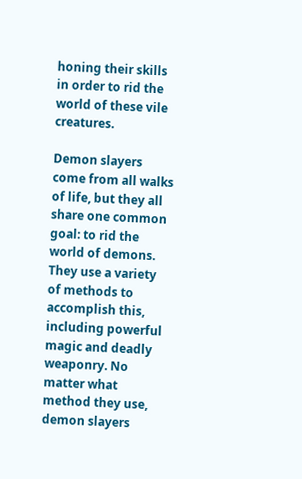honing their skills in order to rid the world of these vile creatures.

Demon slayers come from all walks of life, but they all share one common goal: to rid the world of demons. They use a variety of methods to accomplish this, including powerful magic and deadly weaponry. No matter what method they use, demon slayers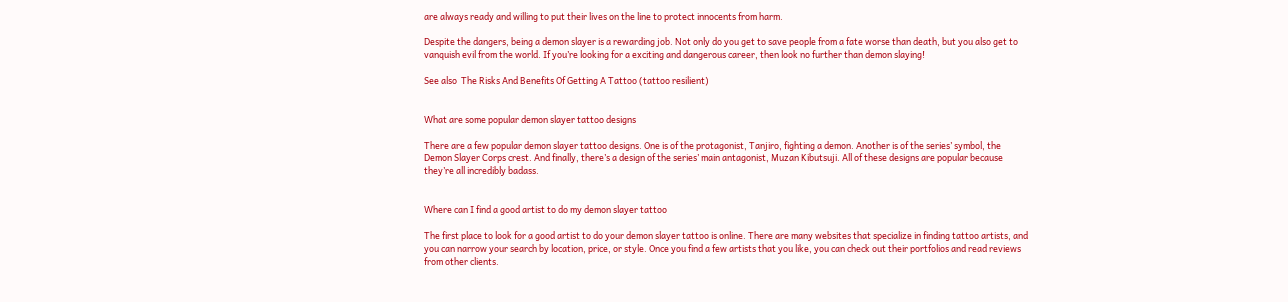are always ready and willing to put their lives on the line to protect innocents from harm.

Despite the dangers, being a demon slayer is a rewarding job. Not only do you get to save people from a fate worse than death, but you also get to vanquish evil from the world. If you’re looking for a exciting and dangerous career, then look no further than demon slaying!

See also  The Risks And Benefits Of Getting A Tattoo (tattoo resilient)


What are some popular demon slayer tattoo designs

There are a few popular demon slayer tattoo designs. One is of the protagonist, Tanjiro, fighting a demon. Another is of the series’ symbol, the Demon Slayer Corps crest. And finally, there’s a design of the series’ main antagonist, Muzan Kibutsuji. All of these designs are popular because they’re all incredibly badass.


Where can I find a good artist to do my demon slayer tattoo

The first place to look for a good artist to do your demon slayer tattoo is online. There are many websites that specialize in finding tattoo artists, and you can narrow your search by location, price, or style. Once you find a few artists that you like, you can check out their portfolios and read reviews from other clients.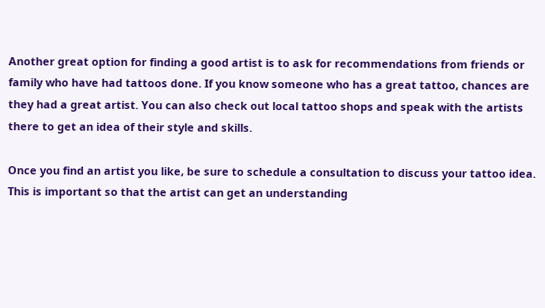Another great option for finding a good artist is to ask for recommendations from friends or family who have had tattoos done. If you know someone who has a great tattoo, chances are they had a great artist. You can also check out local tattoo shops and speak with the artists there to get an idea of their style and skills.

Once you find an artist you like, be sure to schedule a consultation to discuss your tattoo idea. This is important so that the artist can get an understanding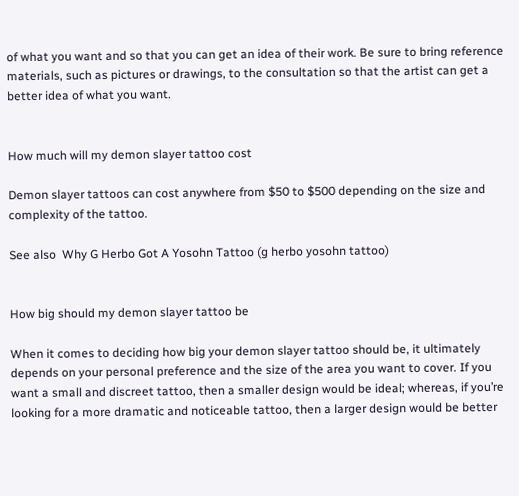of what you want and so that you can get an idea of their work. Be sure to bring reference materials, such as pictures or drawings, to the consultation so that the artist can get a better idea of what you want.


How much will my demon slayer tattoo cost

Demon slayer tattoos can cost anywhere from $50 to $500 depending on the size and complexity of the tattoo.

See also  Why G Herbo Got A Yosohn Tattoo (g herbo yosohn tattoo)


How big should my demon slayer tattoo be

When it comes to deciding how big your demon slayer tattoo should be, it ultimately depends on your personal preference and the size of the area you want to cover. If you want a small and discreet tattoo, then a smaller design would be ideal; whereas, if you’re looking for a more dramatic and noticeable tattoo, then a larger design would be better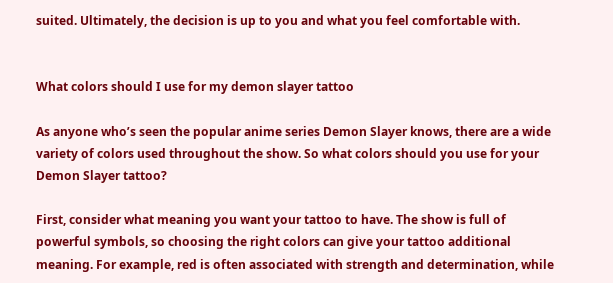suited. Ultimately, the decision is up to you and what you feel comfortable with.


What colors should I use for my demon slayer tattoo

As anyone who’s seen the popular anime series Demon Slayer knows, there are a wide variety of colors used throughout the show. So what colors should you use for your Demon Slayer tattoo?

First, consider what meaning you want your tattoo to have. The show is full of powerful symbols, so choosing the right colors can give your tattoo additional meaning. For example, red is often associated with strength and determination, while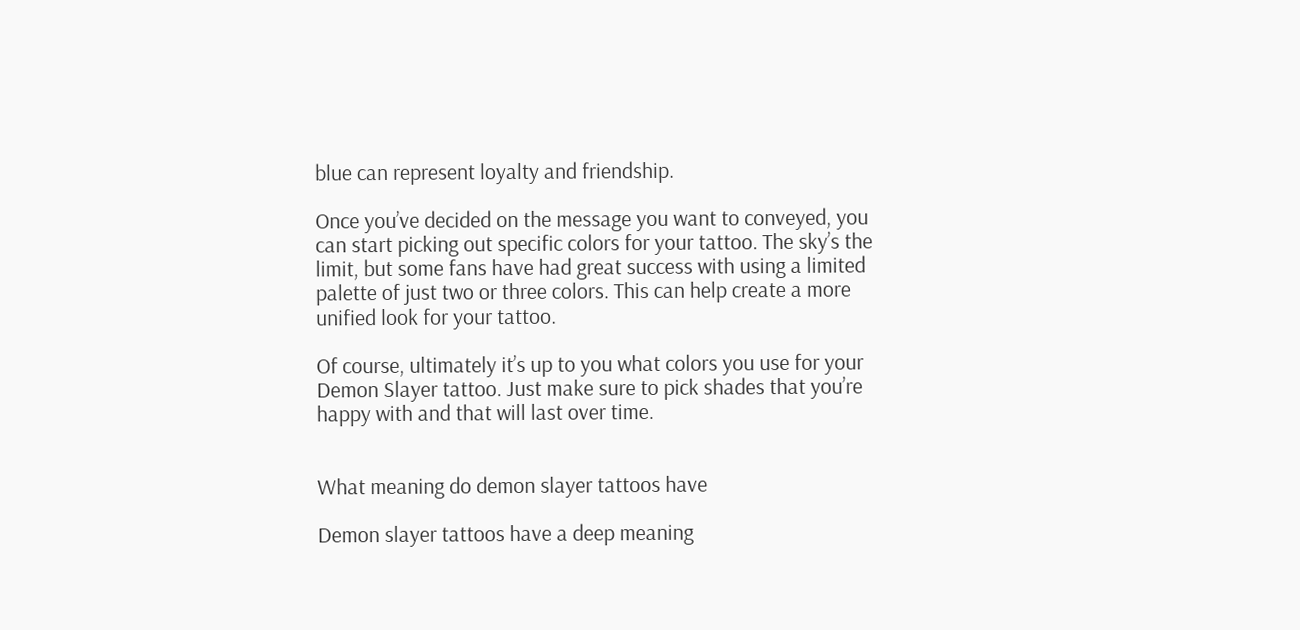blue can represent loyalty and friendship.

Once you’ve decided on the message you want to conveyed, you can start picking out specific colors for your tattoo. The sky’s the limit, but some fans have had great success with using a limited palette of just two or three colors. This can help create a more unified look for your tattoo.

Of course, ultimately it’s up to you what colors you use for your Demon Slayer tattoo. Just make sure to pick shades that you’re happy with and that will last over time.


What meaning do demon slayer tattoos have

Demon slayer tattoos have a deep meaning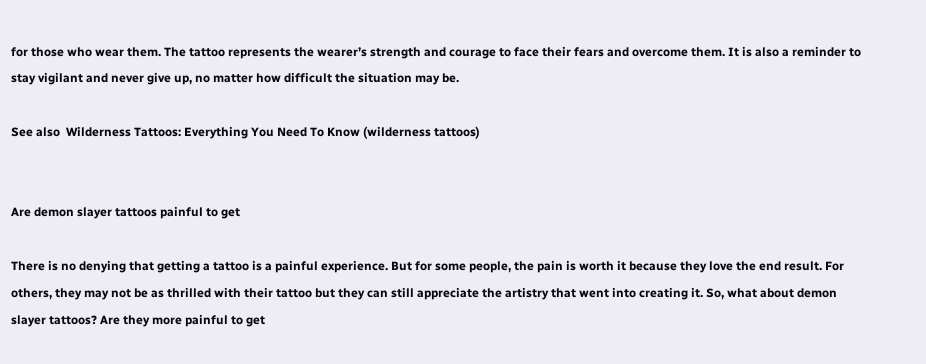for those who wear them. The tattoo represents the wearer’s strength and courage to face their fears and overcome them. It is also a reminder to stay vigilant and never give up, no matter how difficult the situation may be.

See also  Wilderness Tattoos: Everything You Need To Know (wilderness tattoos)


Are demon slayer tattoos painful to get

There is no denying that getting a tattoo is a painful experience. But for some people, the pain is worth it because they love the end result. For others, they may not be as thrilled with their tattoo but they can still appreciate the artistry that went into creating it. So, what about demon slayer tattoos? Are they more painful to get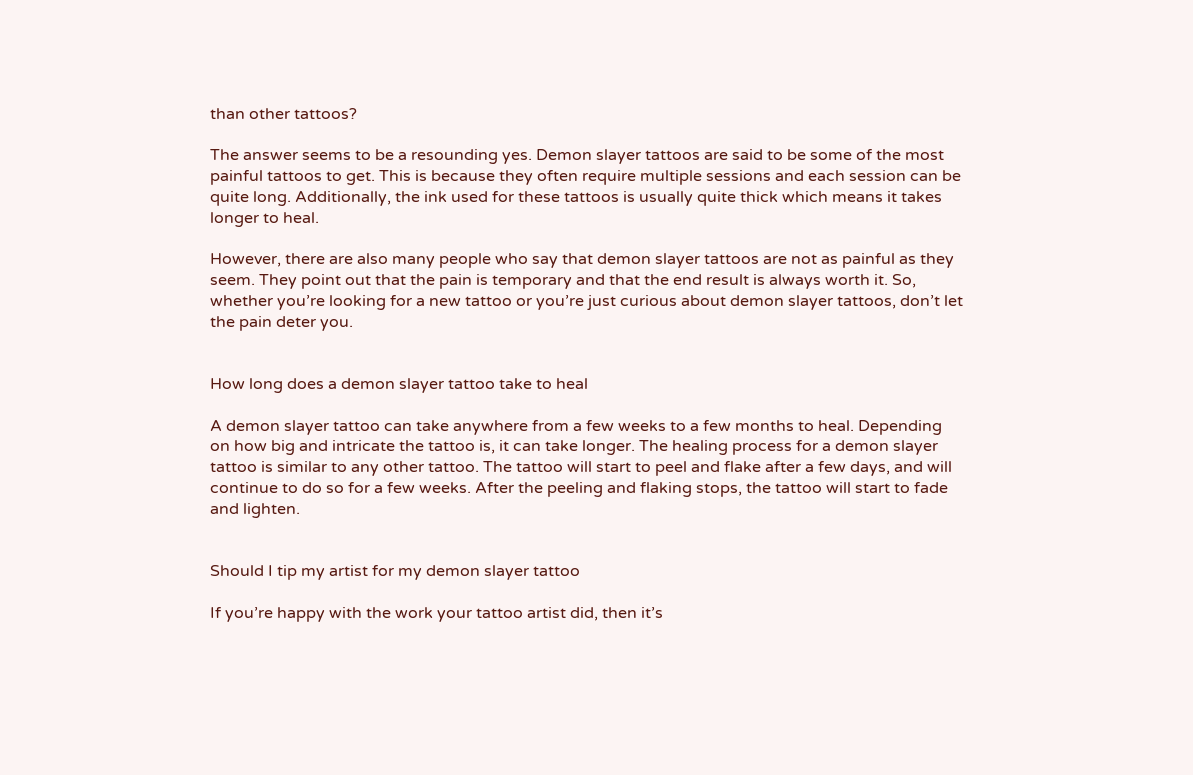than other tattoos?

The answer seems to be a resounding yes. Demon slayer tattoos are said to be some of the most painful tattoos to get. This is because they often require multiple sessions and each session can be quite long. Additionally, the ink used for these tattoos is usually quite thick which means it takes longer to heal.

However, there are also many people who say that demon slayer tattoos are not as painful as they seem. They point out that the pain is temporary and that the end result is always worth it. So, whether you’re looking for a new tattoo or you’re just curious about demon slayer tattoos, don’t let the pain deter you.


How long does a demon slayer tattoo take to heal

A demon slayer tattoo can take anywhere from a few weeks to a few months to heal. Depending on how big and intricate the tattoo is, it can take longer. The healing process for a demon slayer tattoo is similar to any other tattoo. The tattoo will start to peel and flake after a few days, and will continue to do so for a few weeks. After the peeling and flaking stops, the tattoo will start to fade and lighten.


Should I tip my artist for my demon slayer tattoo

If you’re happy with the work your tattoo artist did, then it’s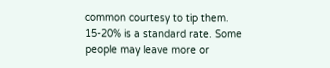common courtesy to tip them. 15-20% is a standard rate. Some people may leave more or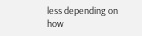less depending on how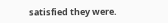satisfied they were.